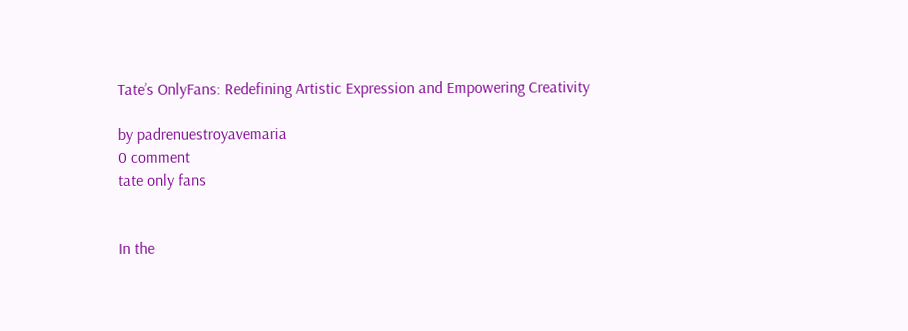Tate’s OnlyFans: Redefining Artistic Expression and Empowering Creativity

by padrenuestroyavemaria
0 comment
tate only fans


In the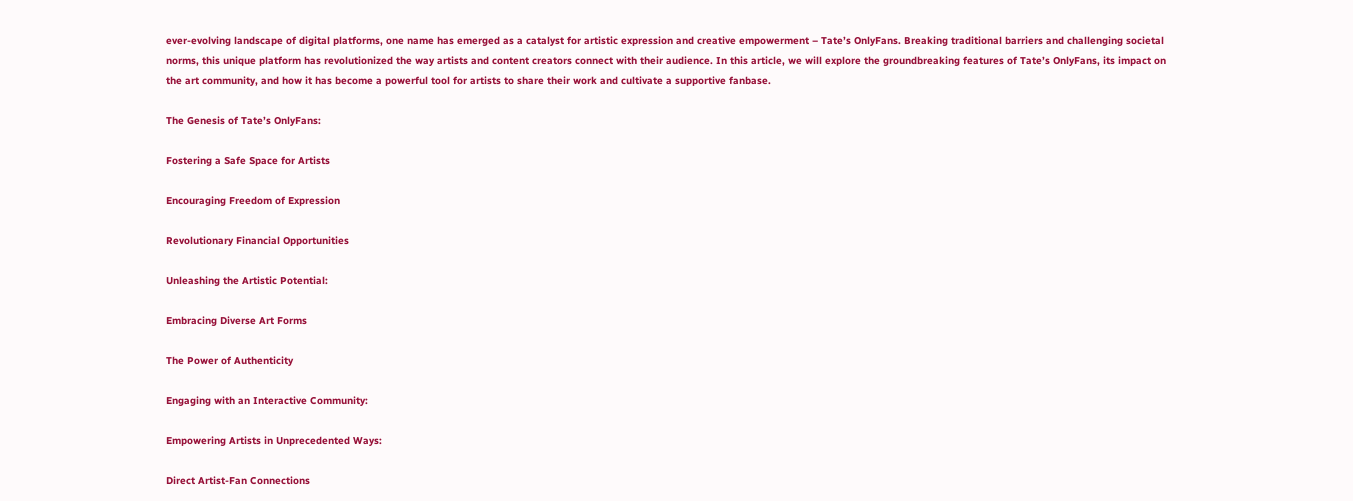ever-evolving landscape of digital platforms, one name has emerged as a catalyst for artistic expression and creative empowerment – Tate’s OnlyFans. Breaking traditional barriers and challenging societal norms, this unique platform has revolutionized the way artists and content creators connect with their audience. In this article, we will explore the groundbreaking features of Tate’s OnlyFans, its impact on the art community, and how it has become a powerful tool for artists to share their work and cultivate a supportive fanbase.

The Genesis of Tate’s OnlyFans:

Fostering a Safe Space for Artists

Encouraging Freedom of Expression

Revolutionary Financial Opportunities

Unleashing the Artistic Potential:

Embracing Diverse Art Forms

The Power of Authenticity

Engaging with an Interactive Community:

Empowering Artists in Unprecedented Ways:

Direct Artist-Fan Connections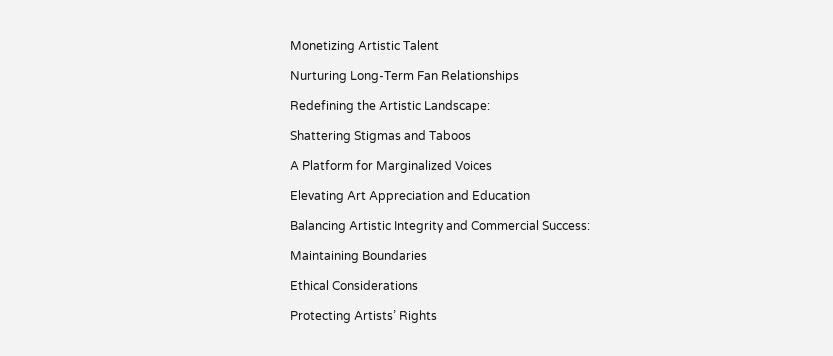Monetizing Artistic Talent

Nurturing Long-Term Fan Relationships

Redefining the Artistic Landscape:

Shattering Stigmas and Taboos

A Platform for Marginalized Voices

Elevating Art Appreciation and Education

Balancing Artistic Integrity and Commercial Success:

Maintaining Boundaries

Ethical Considerations

Protecting Artists’ Rights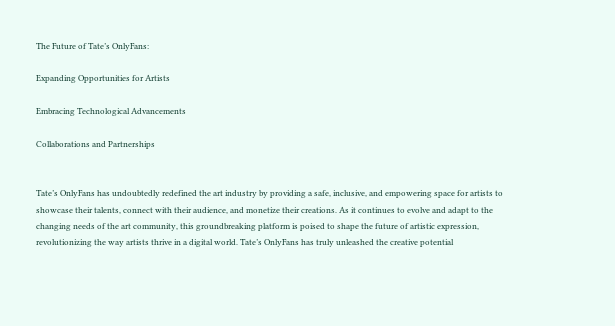The Future of Tate’s OnlyFans:

Expanding Opportunities for Artists

Embracing Technological Advancements

Collaborations and Partnerships


Tate’s OnlyFans has undoubtedly redefined the art industry by providing a safe, inclusive, and empowering space for artists to showcase their talents, connect with their audience, and monetize their creations. As it continues to evolve and adapt to the changing needs of the art community, this groundbreaking platform is poised to shape the future of artistic expression, revolutionizing the way artists thrive in a digital world. Tate’s OnlyFans has truly unleashed the creative potential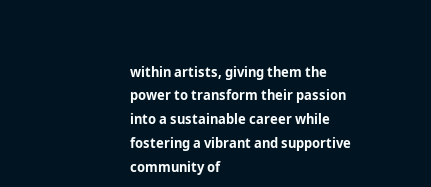within artists, giving them the power to transform their passion into a sustainable career while fostering a vibrant and supportive community of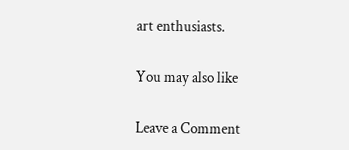art enthusiasts.

You may also like

Leave a Comment